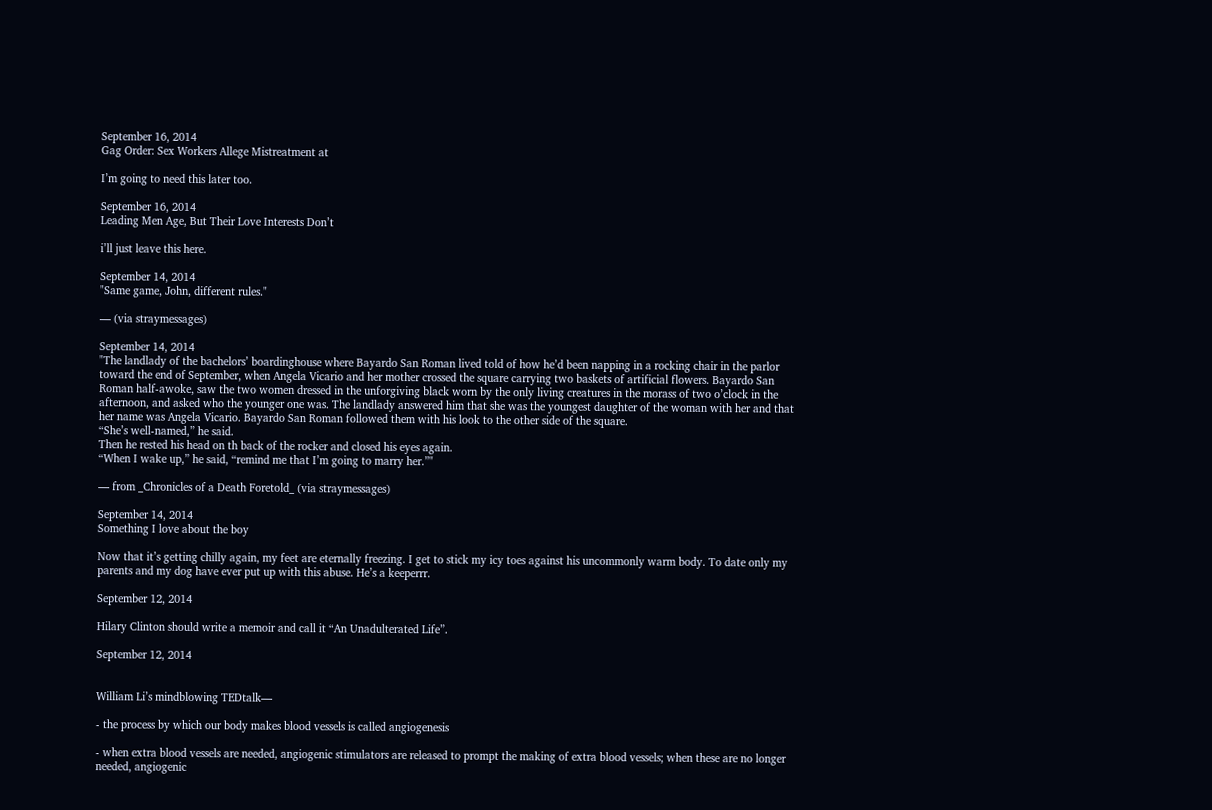September 16, 2014
Gag Order: Sex Workers Allege Mistreatment at

I’m going to need this later too.

September 16, 2014
Leading Men Age, But Their Love Interests Don’t

i’ll just leave this here.

September 14, 2014
"Same game, John, different rules."

— (via straymessages)

September 14, 2014
"The landlady of the bachelors’ boardinghouse where Bayardo San Roman lived told of how he’d been napping in a rocking chair in the parlor toward the end of September, when Angela Vicario and her mother crossed the square carrying two baskets of artificial flowers. Bayardo San Roman half-awoke, saw the two women dressed in the unforgiving black worn by the only living creatures in the morass of two o’clock in the afternoon, and asked who the younger one was. The landlady answered him that she was the youngest daughter of the woman with her and that her name was Angela Vicario. Bayardo San Roman followed them with his look to the other side of the square.
“She’s well-named,” he said.
Then he rested his head on th back of the rocker and closed his eyes again.
“When I wake up,” he said, “remind me that I’m going to marry her.”"

— from _Chronicles of a Death Foretold_ (via straymessages)

September 14, 2014
Something I love about the boy

Now that it’s getting chilly again, my feet are eternally freezing. I get to stick my icy toes against his uncommonly warm body. To date only my parents and my dog have ever put up with this abuse. He’s a keeperrr.

September 12, 2014

Hilary Clinton should write a memoir and call it “An Unadulterated Life”.

September 12, 2014


William Li’s mindblowing TEDtalk—

- the process by which our body makes blood vessels is called angiogenesis

- when extra blood vessels are needed, angiogenic stimulators are released to prompt the making of extra blood vessels; when these are no longer needed, angiogenic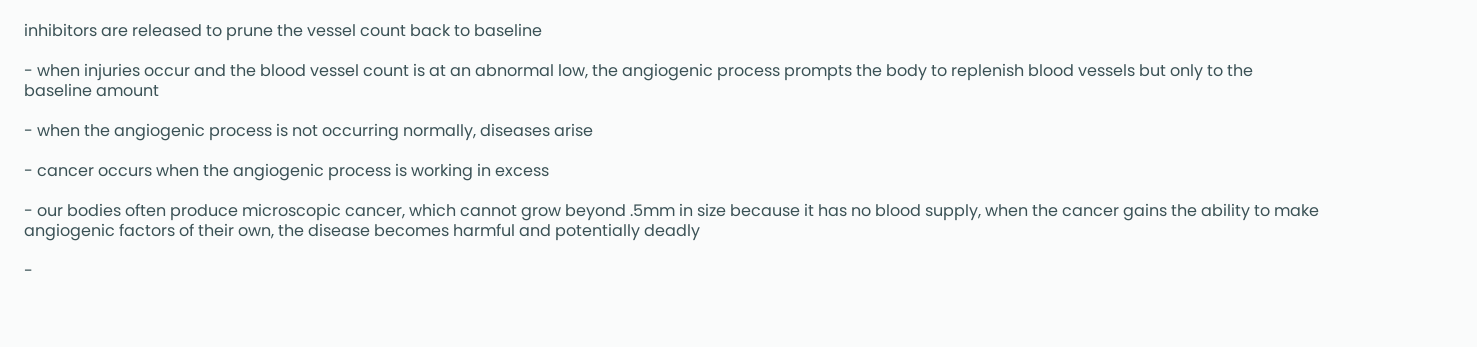inhibitors are released to prune the vessel count back to baseline

- when injuries occur and the blood vessel count is at an abnormal low, the angiogenic process prompts the body to replenish blood vessels but only to the baseline amount

- when the angiogenic process is not occurring normally, diseases arise

- cancer occurs when the angiogenic process is working in excess

- our bodies often produce microscopic cancer, which cannot grow beyond .5mm in size because it has no blood supply, when the cancer gains the ability to make angiogenic factors of their own, the disease becomes harmful and potentially deadly

-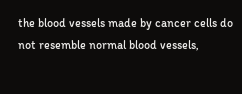the blood vessels made by cancer cells do not resemble normal blood vessels,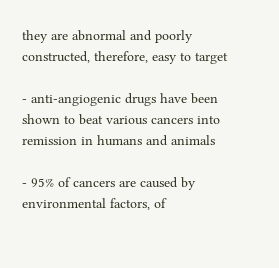they are abnormal and poorly constructed, therefore, easy to target

- anti-angiogenic drugs have been shown to beat various cancers into remission in humans and animals

- 95% of cancers are caused by environmental factors, of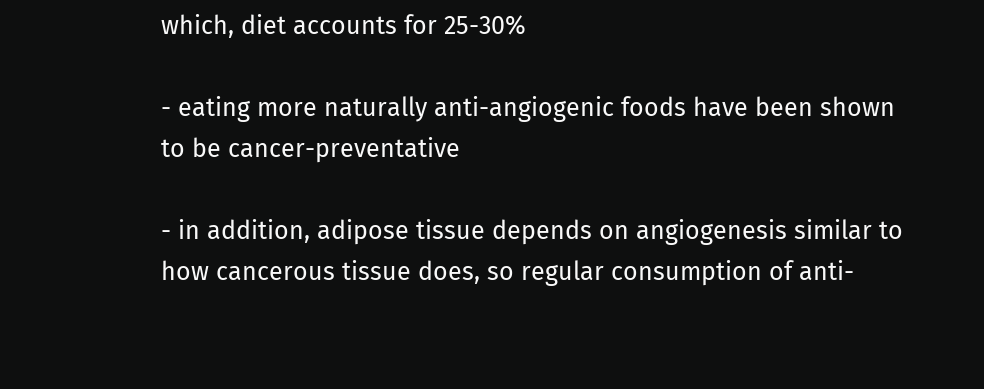which, diet accounts for 25-30%

- eating more naturally anti-angiogenic foods have been shown to be cancer-preventative

- in addition, adipose tissue depends on angiogenesis similar to how cancerous tissue does, so regular consumption of anti-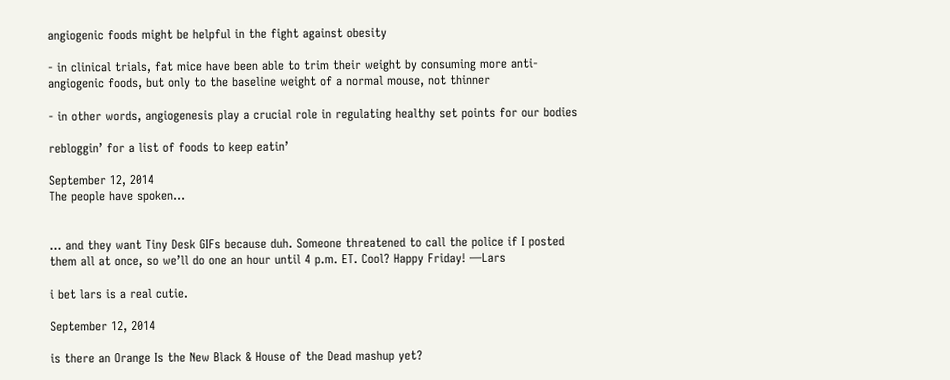angiogenic foods might be helpful in the fight against obesity

- in clinical trials, fat mice have been able to trim their weight by consuming more anti-angiogenic foods, but only to the baseline weight of a normal mouse, not thinner

- in other words, angiogenesis play a crucial role in regulating healthy set points for our bodies

rebloggin’ for a list of foods to keep eatin’

September 12, 2014
The people have spoken…


… and they want Tiny Desk GIFs because duh. Someone threatened to call the police if I posted them all at once, so we’ll do one an hour until 4 p.m. ET. Cool? Happy Friday! —Lars

i bet lars is a real cutie.

September 12, 2014

is there an Orange Is the New Black & House of the Dead mashup yet?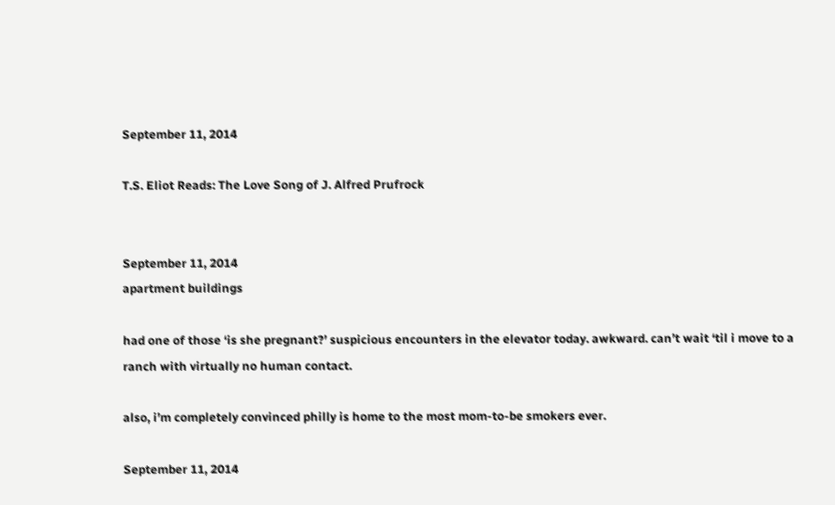September 11, 2014

T.S. Eliot Reads: The Love Song of J. Alfred Prufrock


September 11, 2014
apartment buildings

had one of those ‘is she pregnant?’ suspicious encounters in the elevator today. awkward. can’t wait ‘til i move to a ranch with virtually no human contact.

also, i’m completely convinced philly is home to the most mom-to-be smokers ever.

September 11, 2014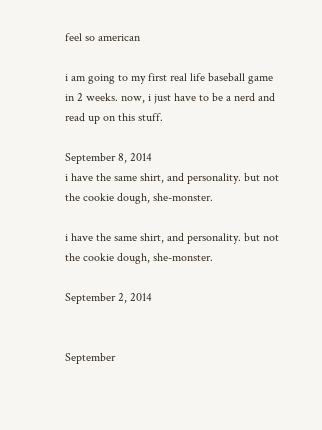feel so american

i am going to my first real life baseball game in 2 weeks. now, i just have to be a nerd and read up on this stuff.

September 8, 2014
i have the same shirt, and personality. but not the cookie dough, she-monster.

i have the same shirt, and personality. but not the cookie dough, she-monster.

September 2, 2014


September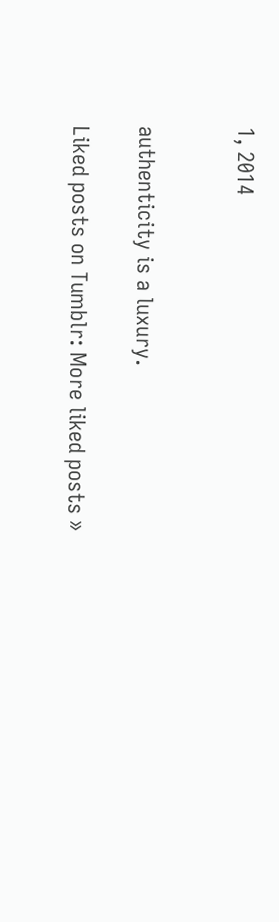1, 2014


authenticity is a luxury.

Liked posts on Tumblr: More liked posts »